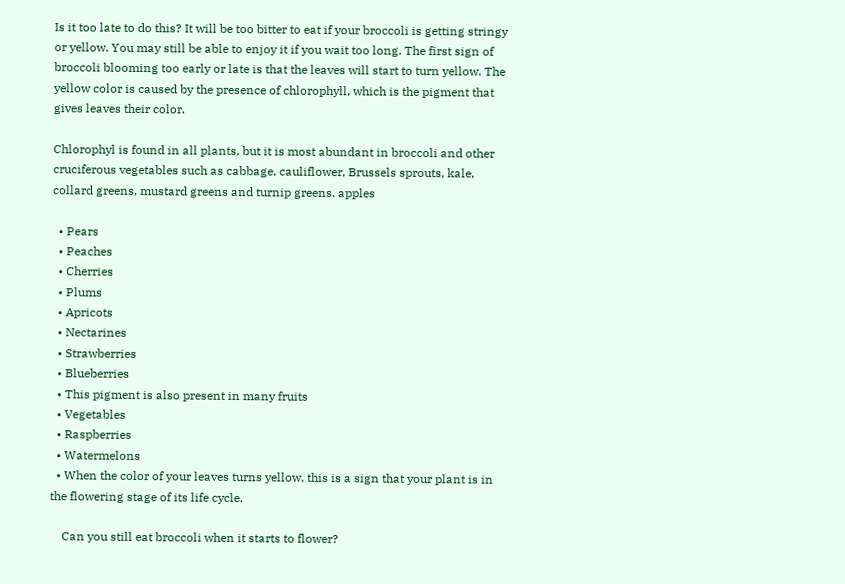Is it too late to do this? It will be too bitter to eat if your broccoli is getting stringy or yellow. You may still be able to enjoy it if you wait too long. The first sign of broccoli blooming too early or late is that the leaves will start to turn yellow. The yellow color is caused by the presence of chlorophyll, which is the pigment that gives leaves their color.

Chlorophyl is found in all plants, but it is most abundant in broccoli and other cruciferous vegetables such as cabbage, cauliflower, Brussels sprouts, kale, collard greens, mustard greens and turnip greens. apples

  • Pears
  • Peaches
  • Cherries
  • Plums
  • Apricots
  • Nectarines
  • Strawberries
  • Blueberries
  • This pigment is also present in many fruits
  • Vegetables
  • Raspberries
  • Watermelons
  • When the color of your leaves turns yellow, this is a sign that your plant is in the flowering stage of its life cycle.

    Can you still eat broccoli when it starts to flower?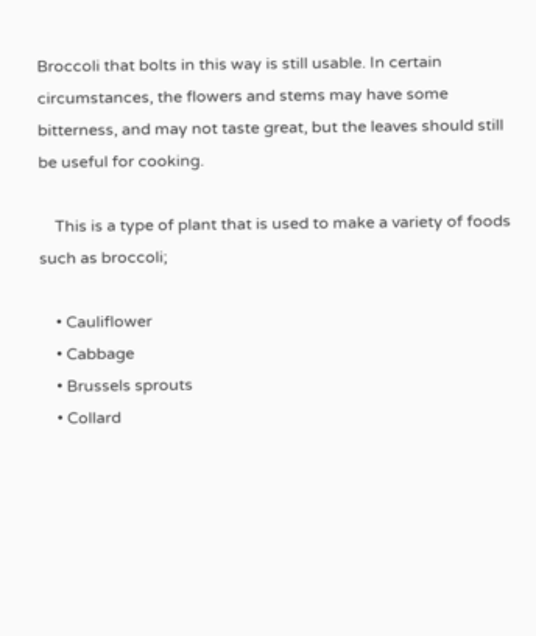Broccoli that bolts in this way is still usable. In certain circumstances, the flowers and stems may have some bitterness, and may not taste great, but the leaves should still be useful for cooking.

    This is a type of plant that is used to make a variety of foods such as broccoli;

    • Cauliflower
    • Cabbage
    • Brussels sprouts
    • Collard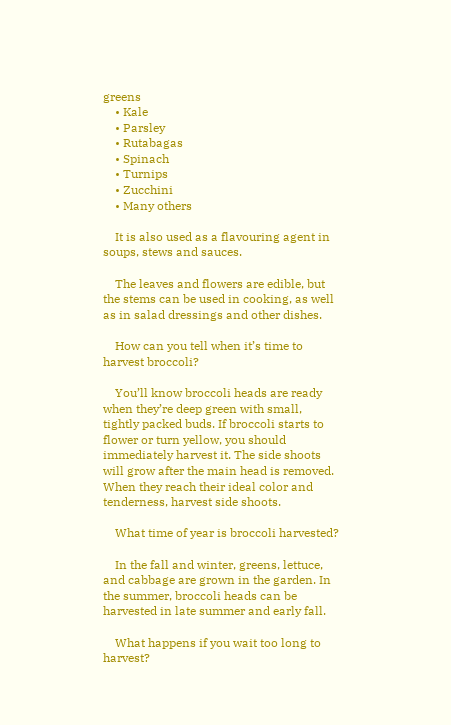greens
    • Kale
    • Parsley
    • Rutabagas
    • Spinach
    • Turnips
    • Zucchini
    • Many others

    It is also used as a flavouring agent in soups, stews and sauces.

    The leaves and flowers are edible, but the stems can be used in cooking, as well as in salad dressings and other dishes.

    How can you tell when it’s time to harvest broccoli?

    You’ll know broccoli heads are ready when they’re deep green with small, tightly packed buds. If broccoli starts to flower or turn yellow, you should immediately harvest it. The side shoots will grow after the main head is removed. When they reach their ideal color and tenderness, harvest side shoots.

    What time of year is broccoli harvested?

    In the fall and winter, greens, lettuce, and cabbage are grown in the garden. In the summer, broccoli heads can be harvested in late summer and early fall.

    What happens if you wait too long to harvest?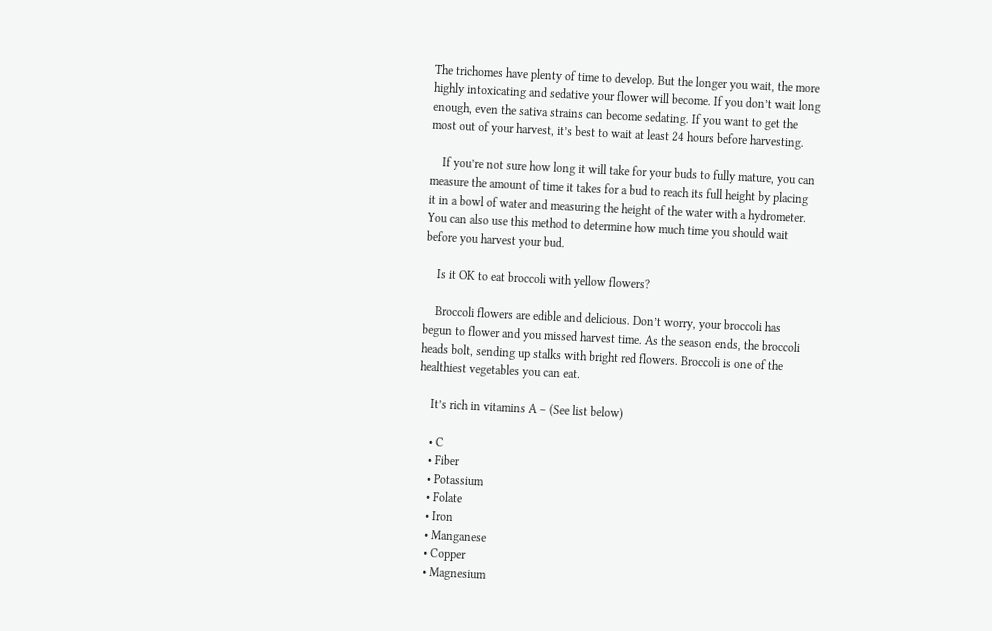The trichomes have plenty of time to develop. But the longer you wait, the more highly intoxicating and sedative your flower will become. If you don’t wait long enough, even the sativa strains can become sedating. If you want to get the most out of your harvest, it’s best to wait at least 24 hours before harvesting.

    If you’re not sure how long it will take for your buds to fully mature, you can measure the amount of time it takes for a bud to reach its full height by placing it in a bowl of water and measuring the height of the water with a hydrometer. You can also use this method to determine how much time you should wait before you harvest your bud.

    Is it OK to eat broccoli with yellow flowers?

    Broccoli flowers are edible and delicious. Don’t worry, your broccoli has begun to flower and you missed harvest time. As the season ends, the broccoli heads bolt, sending up stalks with bright red flowers. Broccoli is one of the healthiest vegetables you can eat.

    It’s rich in vitamins A – (See list below)

    • C
    • Fiber
    • Potassium
    • Folate
    • Iron
    • Manganese
    • Copper
    • Magnesium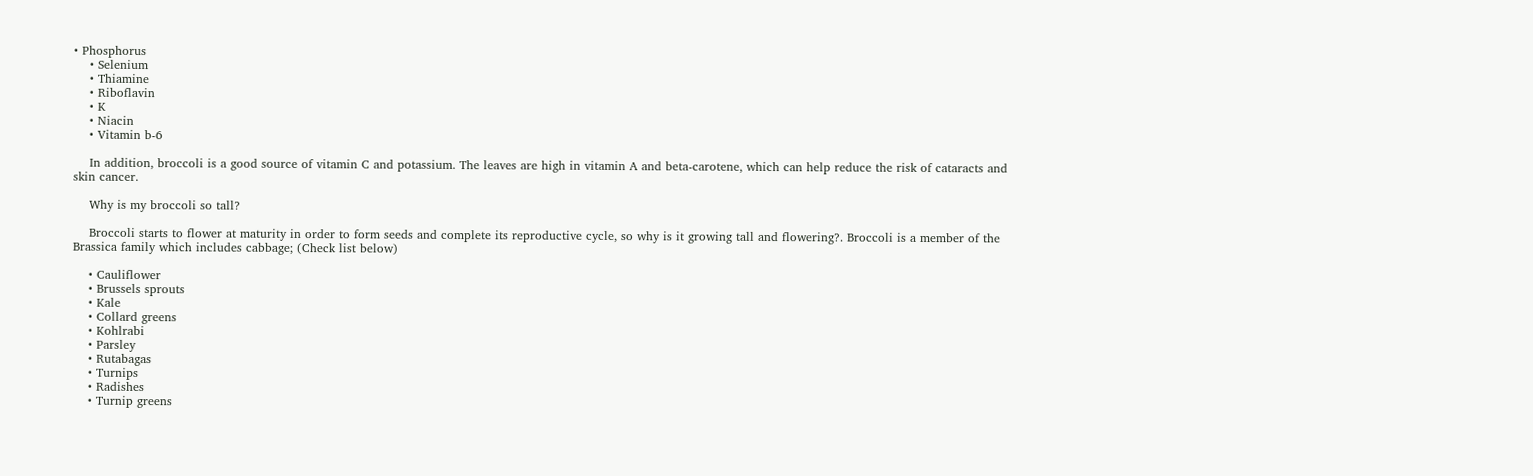• Phosphorus
    • Selenium
    • Thiamine
    • Riboflavin
    • K
    • Niacin
    • Vitamin b-6

    In addition, broccoli is a good source of vitamin C and potassium. The leaves are high in vitamin A and beta-carotene, which can help reduce the risk of cataracts and skin cancer.

    Why is my broccoli so tall?

    Broccoli starts to flower at maturity in order to form seeds and complete its reproductive cycle, so why is it growing tall and flowering?. Broccoli is a member of the Brassica family which includes cabbage; (Check list below)

    • Cauliflower
    • Brussels sprouts
    • Kale
    • Collard greens
    • Kohlrabi
    • Parsley
    • Rutabagas
    • Turnips
    • Radishes
    • Turnip greens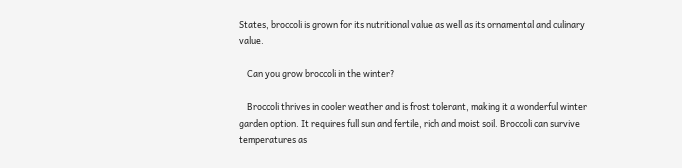States, broccoli is grown for its nutritional value as well as its ornamental and culinary value.

    Can you grow broccoli in the winter?

    Broccoli thrives in cooler weather and is frost tolerant, making it a wonderful winter garden option. It requires full sun and fertile, rich and moist soil. Broccoli can survive temperatures as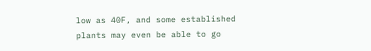low as 40F, and some established plants may even be able to go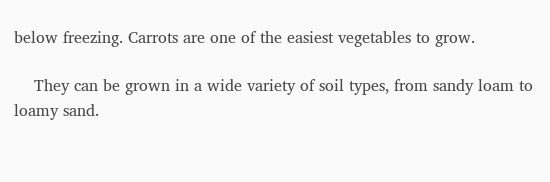below freezing. Carrots are one of the easiest vegetables to grow.

    They can be grown in a wide variety of soil types, from sandy loam to loamy sand.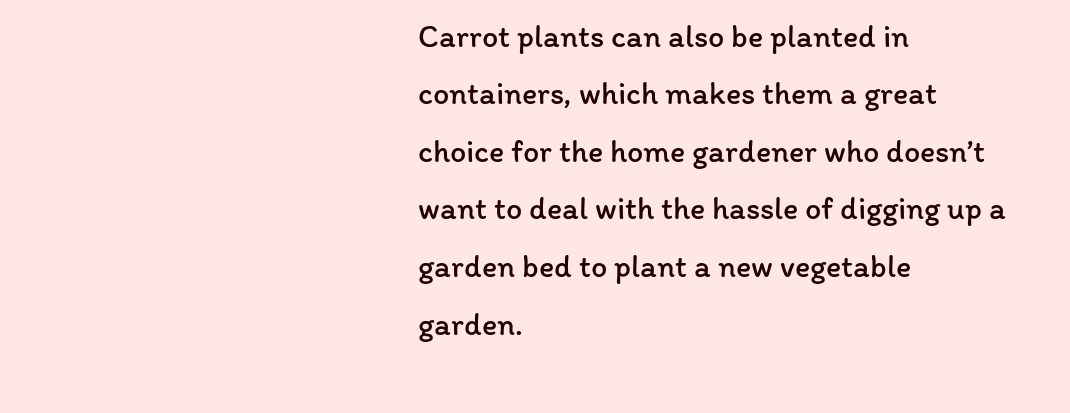Carrot plants can also be planted in containers, which makes them a great choice for the home gardener who doesn’t want to deal with the hassle of digging up a garden bed to plant a new vegetable garden.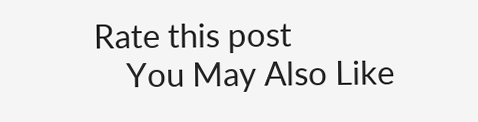Rate this post
    You May Also Like